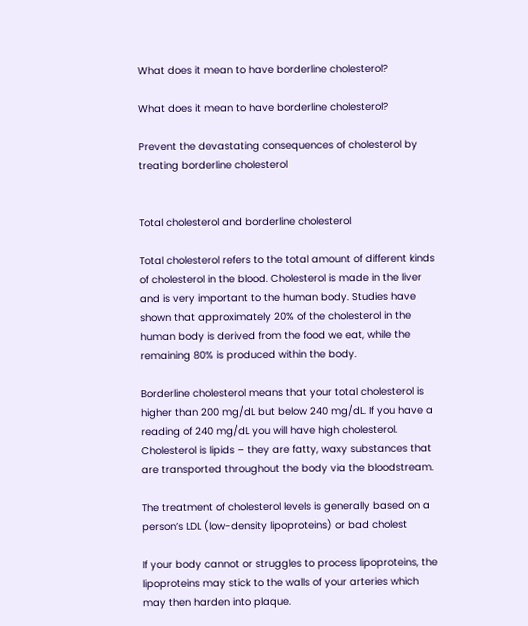What does it mean to have borderline cholesterol?

What does it mean to have borderline cholesterol?

Prevent the devastating consequences of cholesterol by treating borderline cholesterol


Total cholesterol and borderline cholesterol

Total cholesterol refers to the total amount of different kinds of cholesterol in the blood. Cholesterol is made in the liver and is very important to the human body. Studies have shown that approximately 20% of the cholesterol in the human body is derived from the food we eat, while the remaining 80% is produced within the body.

Borderline cholesterol means that your total cholesterol is higher than 200 mg/dL but below 240 mg/dL. If you have a reading of 240 mg/dL you will have high cholesterol. Cholesterol is lipids – they are fatty, waxy substances that are transported throughout the body via the bloodstream.

The treatment of cholesterol levels is generally based on a person’s LDL (low-density lipoproteins) or bad cholest

If your body cannot or struggles to process lipoproteins, the lipoproteins may stick to the walls of your arteries which may then harden into plaque.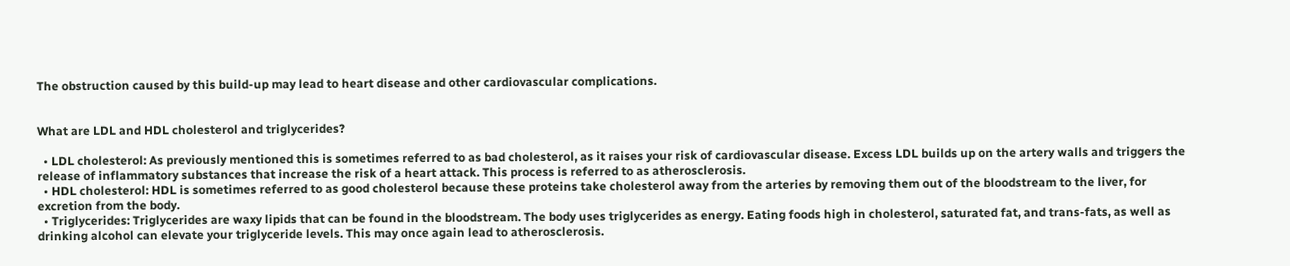The obstruction caused by this build-up may lead to heart disease and other cardiovascular complications.


What are LDL and HDL cholesterol and triglycerides?

  • LDL cholesterol: As previously mentioned this is sometimes referred to as bad cholesterol, as it raises your risk of cardiovascular disease. Excess LDL builds up on the artery walls and triggers the release of inflammatory substances that increase the risk of a heart attack. This process is referred to as atherosclerosis.
  • HDL cholesterol: HDL is sometimes referred to as good cholesterol because these proteins take cholesterol away from the arteries by removing them out of the bloodstream to the liver, for excretion from the body.
  • Triglycerides: Triglycerides are waxy lipids that can be found in the bloodstream. The body uses triglycerides as energy. Eating foods high in cholesterol, saturated fat, and trans-fats, as well as drinking alcohol can elevate your triglyceride levels. This may once again lead to atherosclerosis.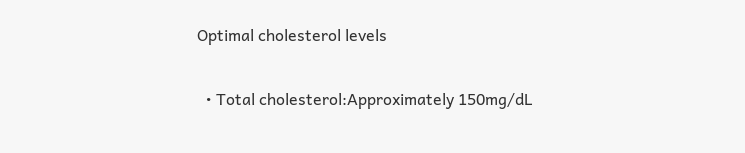Optimal cholesterol levels

  • Total cholesterol:Approximately 150mg/dL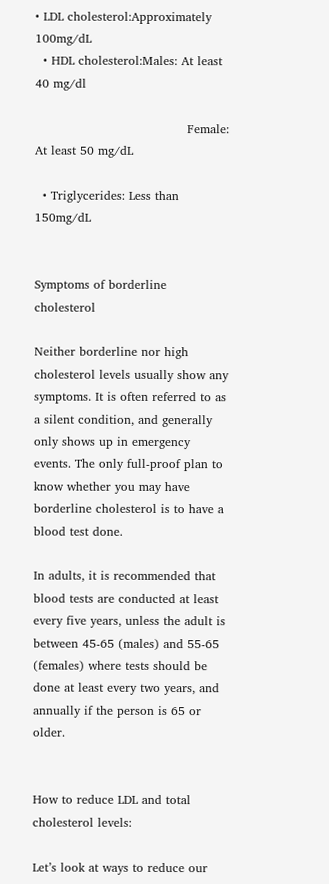• LDL cholesterol:Approximately 100mg/dL
  • HDL cholesterol:Males: At least 40 mg/dl

                                      Female: At least 50 mg/dL

  • Triglycerides: Less than 150mg/dL


Symptoms of borderline cholesterol

Neither borderline nor high cholesterol levels usually show any symptoms. It is often referred to as a silent condition, and generally only shows up in emergency events. The only full-proof plan to know whether you may have borderline cholesterol is to have a blood test done.

In adults, it is recommended that blood tests are conducted at least every five years, unless the adult is between 45-65 (males) and 55-65 (females) where tests should be done at least every two years, and annually if the person is 65 or older.


How to reduce LDL and total cholesterol levels:

Let’s look at ways to reduce our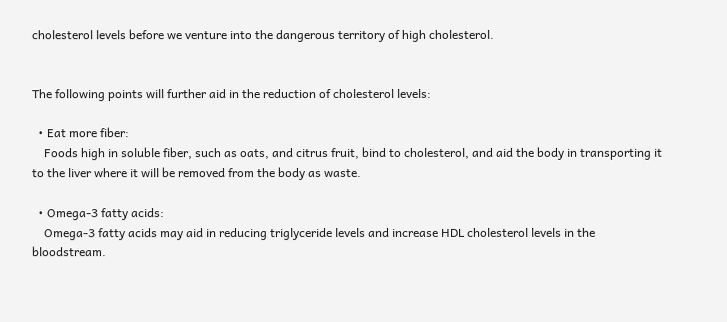cholesterol levels before we venture into the dangerous territory of high cholesterol.


The following points will further aid in the reduction of cholesterol levels:

  • Eat more fiber:
    Foods high in soluble fiber, such as oats, and citrus fruit, bind to cholesterol, and aid the body in transporting it to the liver where it will be removed from the body as waste.

  • Omega-3 fatty acids:
    Omega-3 fatty acids may aid in reducing triglyceride levels and increase HDL cholesterol levels in the bloodstream.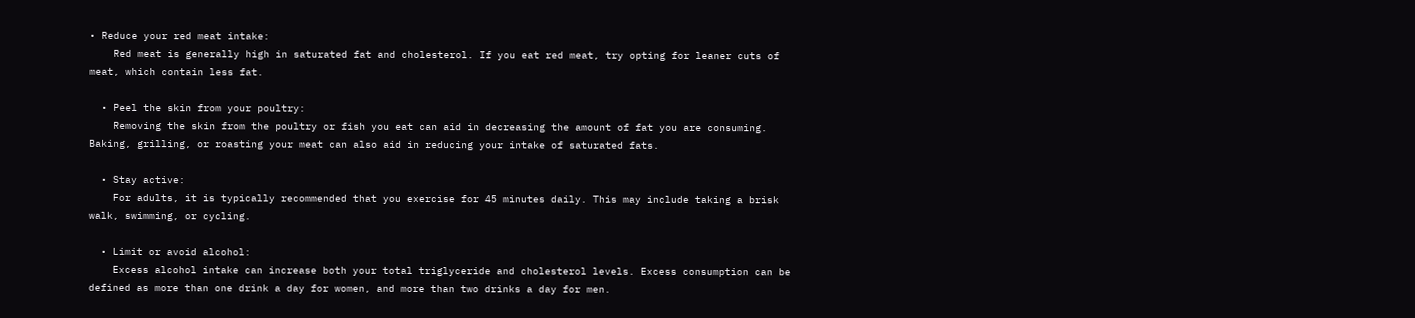• Reduce your red meat intake:
    Red meat is generally high in saturated fat and cholesterol. If you eat red meat, try opting for leaner cuts of meat, which contain less fat.

  • Peel the skin from your poultry:
    Removing the skin from the poultry or fish you eat can aid in decreasing the amount of fat you are consuming. Baking, grilling, or roasting your meat can also aid in reducing your intake of saturated fats.

  • Stay active:
    For adults, it is typically recommended that you exercise for 45 minutes daily. This may include taking a brisk walk, swimming, or cycling.

  • Limit or avoid alcohol:
    Excess alcohol intake can increase both your total triglyceride and cholesterol levels. Excess consumption can be defined as more than one drink a day for women, and more than two drinks a day for men.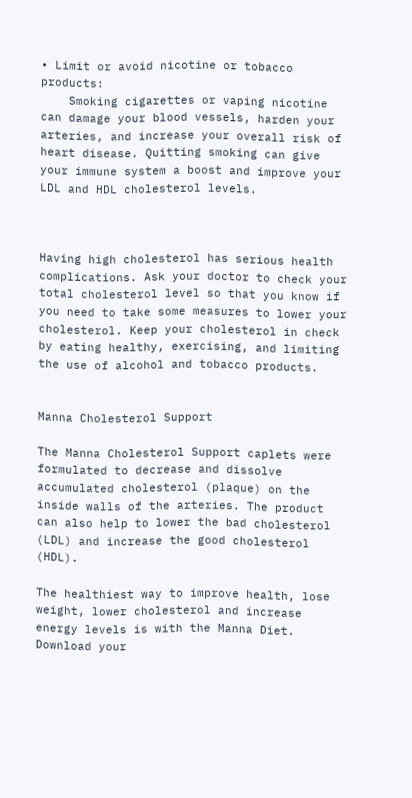• Limit or avoid nicotine or tobacco products:
    Smoking cigarettes or vaping nicotine can damage your blood vessels, harden your arteries, and increase your overall risk of heart disease. Quitting smoking can give your immune system a boost and improve your LDL and HDL cholesterol levels.



Having high cholesterol has serious health complications. Ask your doctor to check your total cholesterol level so that you know if you need to take some measures to lower your cholesterol. Keep your cholesterol in check by eating healthy, exercising, and limiting the use of alcohol and tobacco products.


Manna Cholesterol Support

The Manna Cholesterol Support caplets were formulated to decrease and dissolve accumulated cholesterol (plaque) on the inside walls of the arteries. The product can also help to lower the bad cholesterol (LDL) and increase the good cholesterol (HDL).

The healthiest way to improve health, lose weight, lower cholesterol and increase energy levels is with the Manna Diet. Download your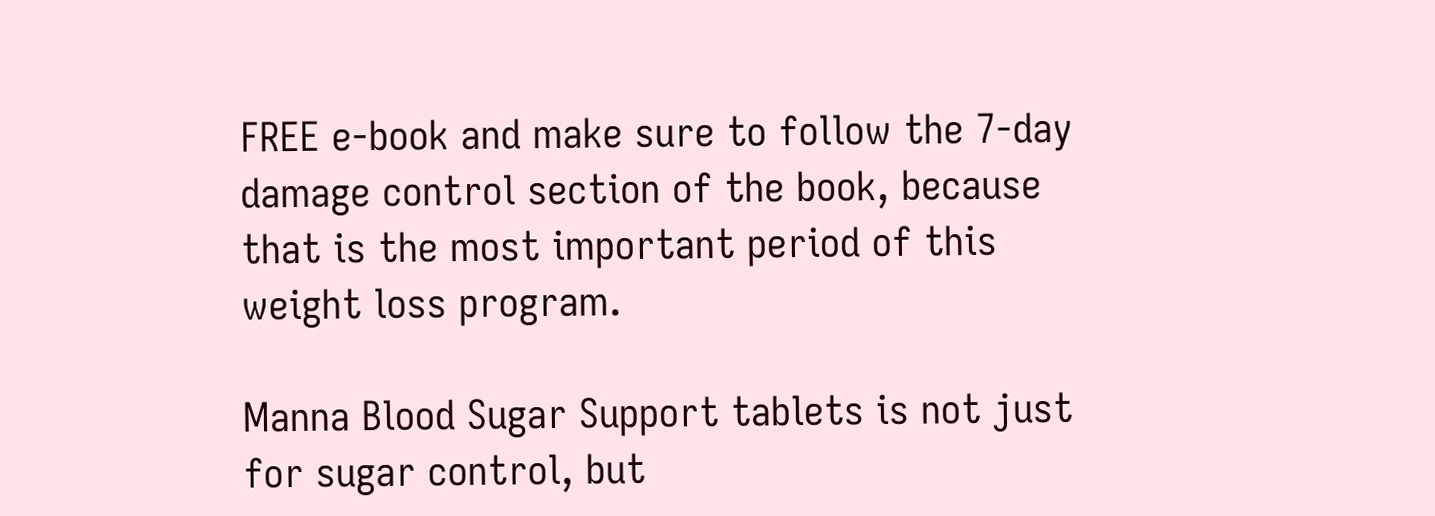FREE e-book and make sure to follow the 7-day damage control section of the book, because that is the most important period of this weight loss program.

Manna Blood Sugar Support tablets is not just for sugar control, but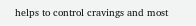helps to control cravings and most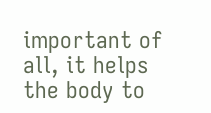important of all, it helps the body to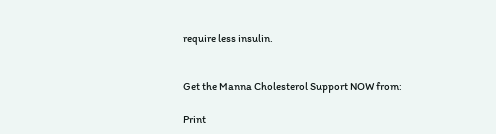require less insulin.


Get the Manna Cholesterol Support NOW from:

Print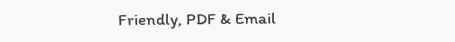Friendly, PDF & Email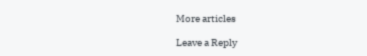More articles

Leave a Reply